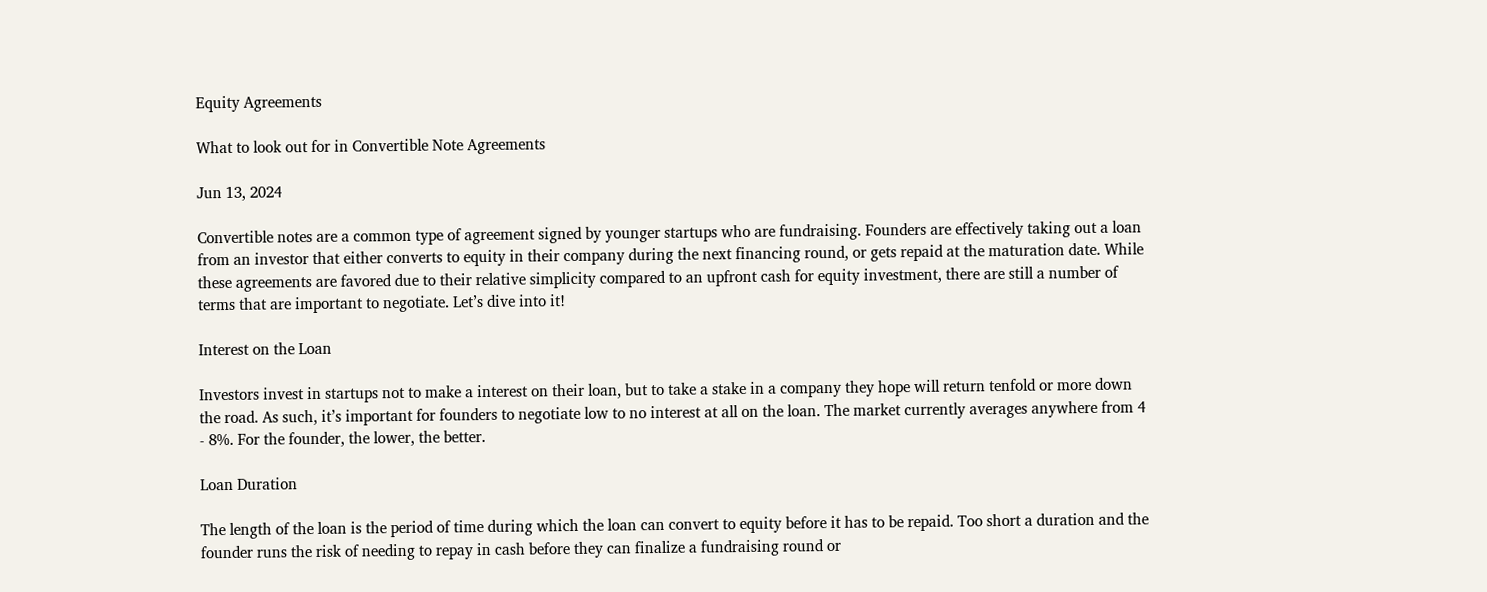Equity Agreements

What to look out for in Convertible Note Agreements

Jun 13, 2024

Convertible notes are a common type of agreement signed by younger startups who are fundraising. Founders are effectively taking out a loan from an investor that either converts to equity in their company during the next financing round, or gets repaid at the maturation date. While these agreements are favored due to their relative simplicity compared to an upfront cash for equity investment, there are still a number of terms that are important to negotiate. Let’s dive into it!

Interest on the Loan

Investors invest in startups not to make a interest on their loan, but to take a stake in a company they hope will return tenfold or more down the road. As such, it’s important for founders to negotiate low to no interest at all on the loan. The market currently averages anywhere from 4 - 8%. For the founder, the lower, the better.

Loan Duration

The length of the loan is the period of time during which the loan can convert to equity before it has to be repaid. Too short a duration and the founder runs the risk of needing to repay in cash before they can finalize a fundraising round or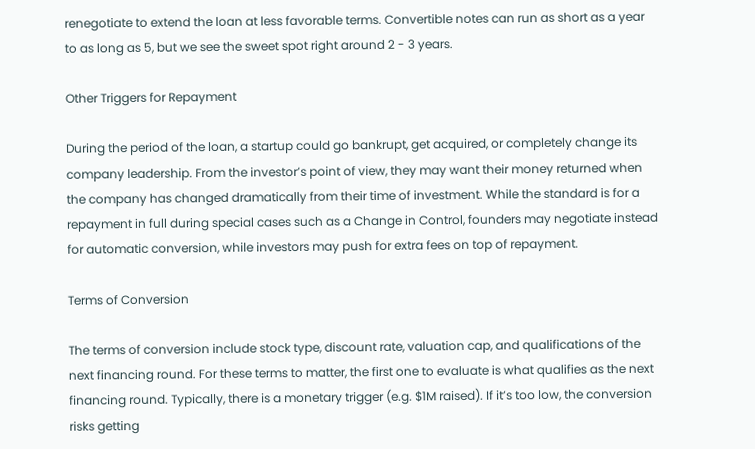renegotiate to extend the loan at less favorable terms. Convertible notes can run as short as a year to as long as 5, but we see the sweet spot right around 2 - 3 years.

Other Triggers for Repayment

During the period of the loan, a startup could go bankrupt, get acquired, or completely change its company leadership. From the investor’s point of view, they may want their money returned when the company has changed dramatically from their time of investment. While the standard is for a repayment in full during special cases such as a Change in Control, founders may negotiate instead for automatic conversion, while investors may push for extra fees on top of repayment.

Terms of Conversion

The terms of conversion include stock type, discount rate, valuation cap, and qualifications of the next financing round. For these terms to matter, the first one to evaluate is what qualifies as the next financing round. Typically, there is a monetary trigger (e.g. $1M raised). If it’s too low, the conversion risks getting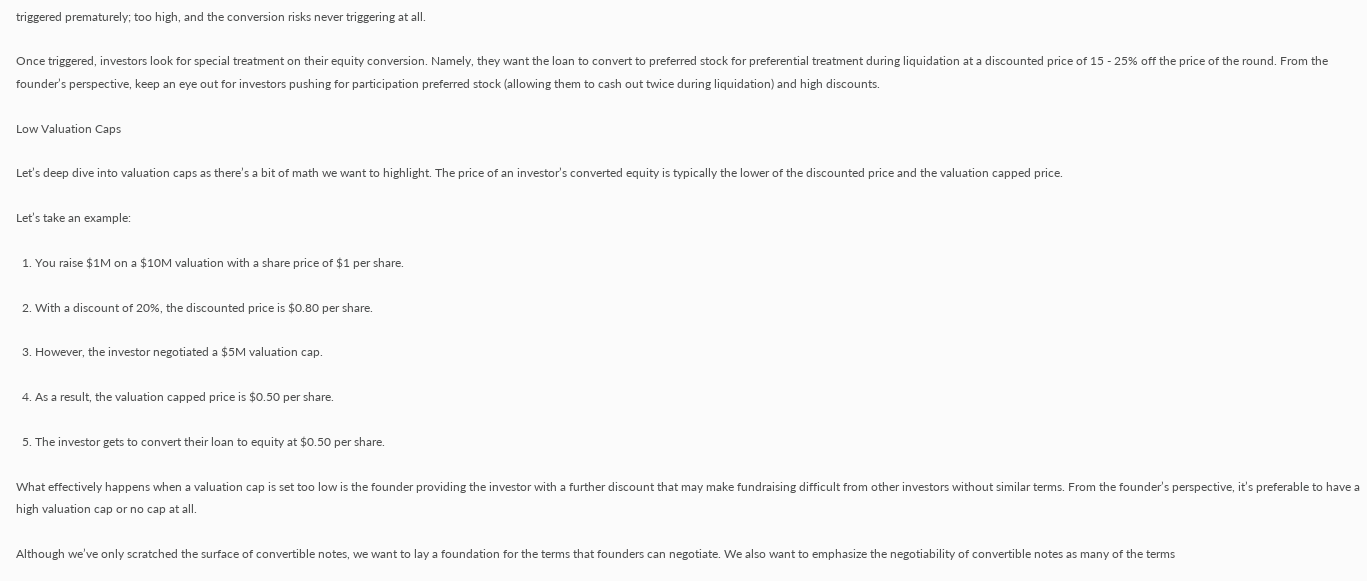triggered prematurely; too high, and the conversion risks never triggering at all.

Once triggered, investors look for special treatment on their equity conversion. Namely, they want the loan to convert to preferred stock for preferential treatment during liquidation at a discounted price of 15 - 25% off the price of the round. From the founder’s perspective, keep an eye out for investors pushing for participation preferred stock (allowing them to cash out twice during liquidation) and high discounts.

Low Valuation Caps

Let’s deep dive into valuation caps as there’s a bit of math we want to highlight. The price of an investor’s converted equity is typically the lower of the discounted price and the valuation capped price.

Let’s take an example:

  1. You raise $1M on a $10M valuation with a share price of $1 per share.

  2. With a discount of 20%, the discounted price is $0.80 per share.

  3. However, the investor negotiated a $5M valuation cap.

  4. As a result, the valuation capped price is $0.50 per share.

  5. The investor gets to convert their loan to equity at $0.50 per share.

What effectively happens when a valuation cap is set too low is the founder providing the investor with a further discount that may make fundraising difficult from other investors without similar terms. From the founder’s perspective, it’s preferable to have a high valuation cap or no cap at all.

Although we’ve only scratched the surface of convertible notes, we want to lay a foundation for the terms that founders can negotiate. We also want to emphasize the negotiability of convertible notes as many of the terms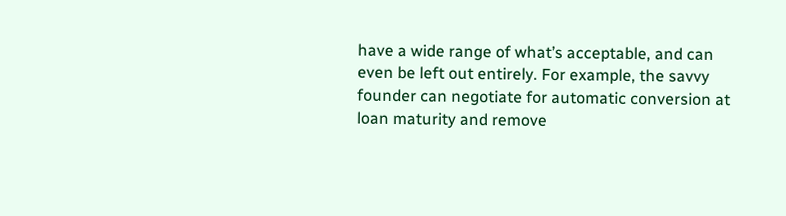have a wide range of what’s acceptable, and can even be left out entirely. For example, the savvy founder can negotiate for automatic conversion at loan maturity and remove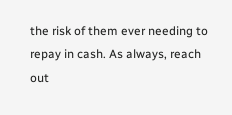the risk of them ever needing to repay in cash. As always, reach out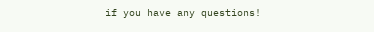if you have any questions!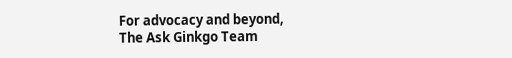For advocacy and beyond,
The Ask Ginkgo Team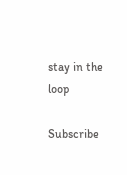stay in the loop

Subscribe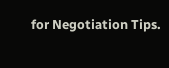for Negotiation Tips.